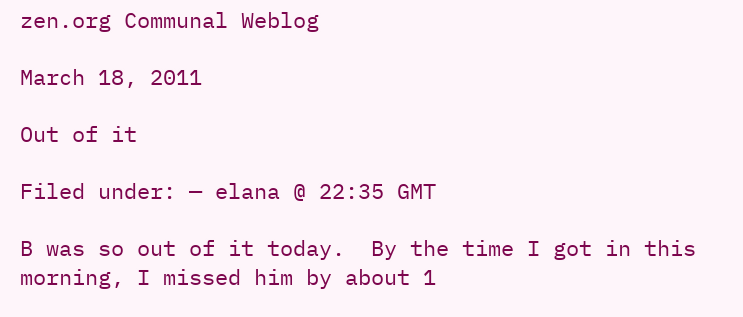zen.org Communal Weblog

March 18, 2011

Out of it

Filed under: — elana @ 22:35 GMT

B was so out of it today.  By the time I got in this morning, I missed him by about 1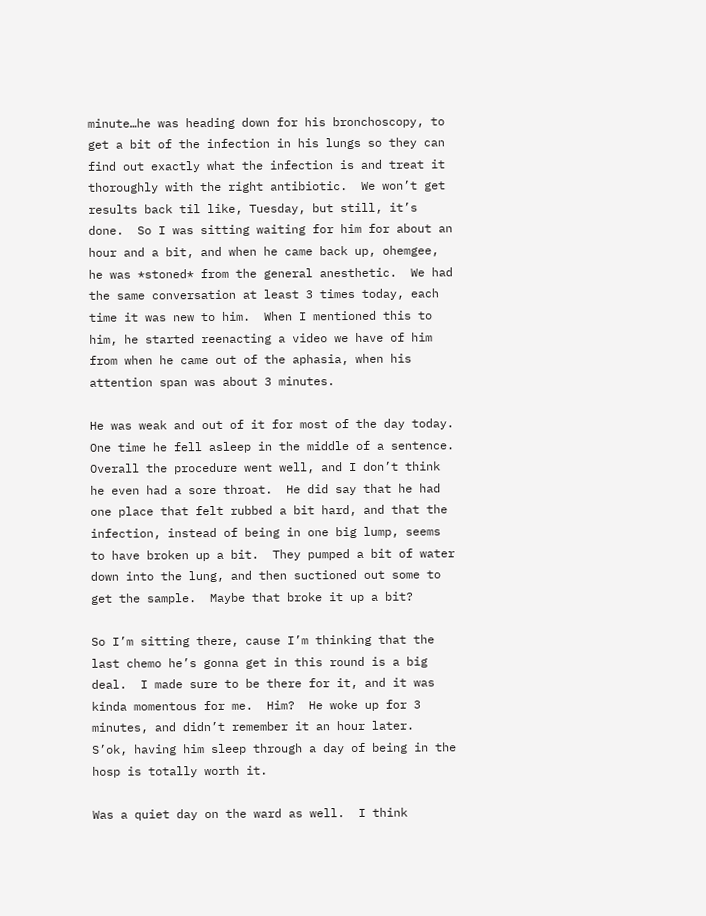minute…he was heading down for his bronchoscopy, to get a bit of the infection in his lungs so they can find out exactly what the infection is and treat it thoroughly with the right antibiotic.  We won’t get results back til like, Tuesday, but still, it’s done.  So I was sitting waiting for him for about an hour and a bit, and when he came back up, ohemgee, he was *stoned* from the general anesthetic.  We had the same conversation at least 3 times today, each time it was new to him.  When I mentioned this to him, he started reenacting a video we have of him from when he came out of the aphasia, when his attention span was about 3 minutes.

He was weak and out of it for most of the day today.  One time he fell asleep in the middle of a sentence. Overall the procedure went well, and I don’t think he even had a sore throat.  He did say that he had one place that felt rubbed a bit hard, and that the infection, instead of being in one big lump, seems to have broken up a bit.  They pumped a bit of water down into the lung, and then suctioned out some to get the sample.  Maybe that broke it up a bit?

So I’m sitting there, cause I’m thinking that the last chemo he’s gonna get in this round is a big deal.  I made sure to be there for it, and it was kinda momentous for me.  Him?  He woke up for 3 minutes, and didn’t remember it an hour later.  S’ok, having him sleep through a day of being in the hosp is totally worth it.

Was a quiet day on the ward as well.  I think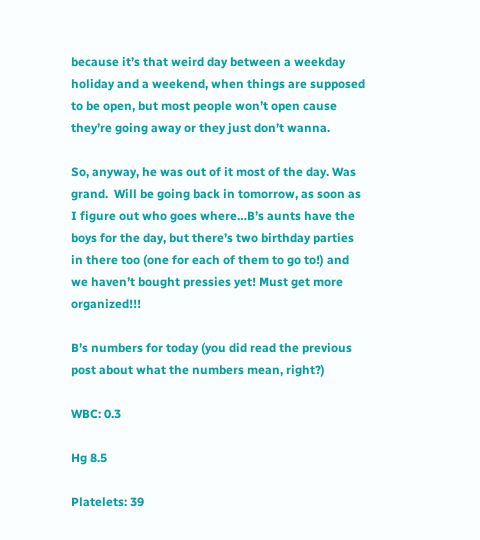because it’s that weird day between a weekday holiday and a weekend, when things are supposed to be open, but most people won’t open cause they’re going away or they just don’t wanna.

So, anyway, he was out of it most of the day. Was grand.  Will be going back in tomorrow, as soon as I figure out who goes where…B’s aunts have the boys for the day, but there’s two birthday parties in there too (one for each of them to go to!) and we haven’t bought pressies yet! Must get more organized!!!

B’s numbers for today (you did read the previous post about what the numbers mean, right?)

WBC: 0.3

Hg 8.5

Platelets: 39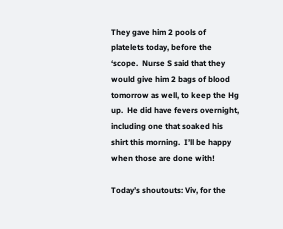They gave him 2 pools of platelets today, before the ‘scope.  Nurse S said that they would give him 2 bags of blood tomorrow as well, to keep the Hg up.  He did have fevers overnight, including one that soaked his shirt this morning.  I’ll be happy when those are done with!

Today’s shoutouts: Viv, for the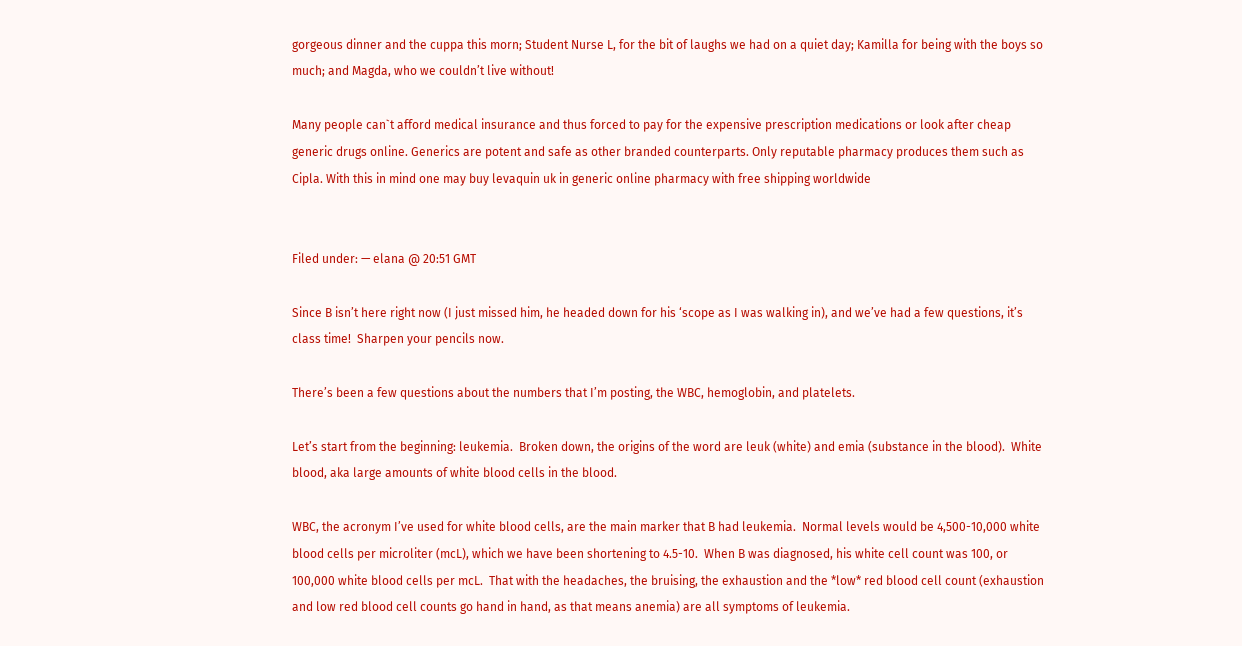gorgeous dinner and the cuppa this morn; Student Nurse L, for the bit of laughs we had on a quiet day; Kamilla for being with the boys so much; and Magda, who we couldn’t live without!

Many people can`t afford medical insurance and thus forced to pay for the expensive prescription medications or look after cheap generic drugs online. Generics are potent and safe as other branded counterparts. Only reputable pharmacy produces them such as Cipla. With this in mind one may buy levaquin uk in generic online pharmacy with free shipping worldwide


Filed under: — elana @ 20:51 GMT

Since B isn’t here right now (I just missed him, he headed down for his ‘scope as I was walking in), and we’ve had a few questions, it’s class time!  Sharpen your pencils now.

There’s been a few questions about the numbers that I’m posting, the WBC, hemoglobin, and platelets.

Let’s start from the beginning: leukemia.  Broken down, the origins of the word are leuk (white) and emia (substance in the blood).  White blood, aka large amounts of white blood cells in the blood.

WBC, the acronym I’ve used for white blood cells, are the main marker that B had leukemia.  Normal levels would be 4,500-10,000 white blood cells per microliter (mcL), which we have been shortening to 4.5-10.  When B was diagnosed, his white cell count was 100, or 100,000 white blood cells per mcL.  That with the headaches, the bruising, the exhaustion and the *low* red blood cell count (exhaustion and low red blood cell counts go hand in hand, as that means anemia) are all symptoms of leukemia.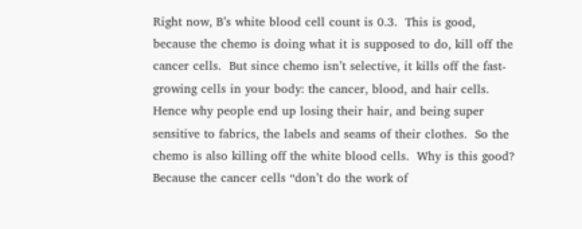Right now, B’s white blood cell count is 0.3.  This is good, because the chemo is doing what it is supposed to do, kill off the cancer cells.  But since chemo isn’t selective, it kills off the fast-growing cells in your body: the cancer, blood, and hair cells.  Hence why people end up losing their hair, and being super sensitive to fabrics, the labels and seams of their clothes.  So the chemo is also killing off the white blood cells.  Why is this good?  Because the cancer cells “don’t do the work of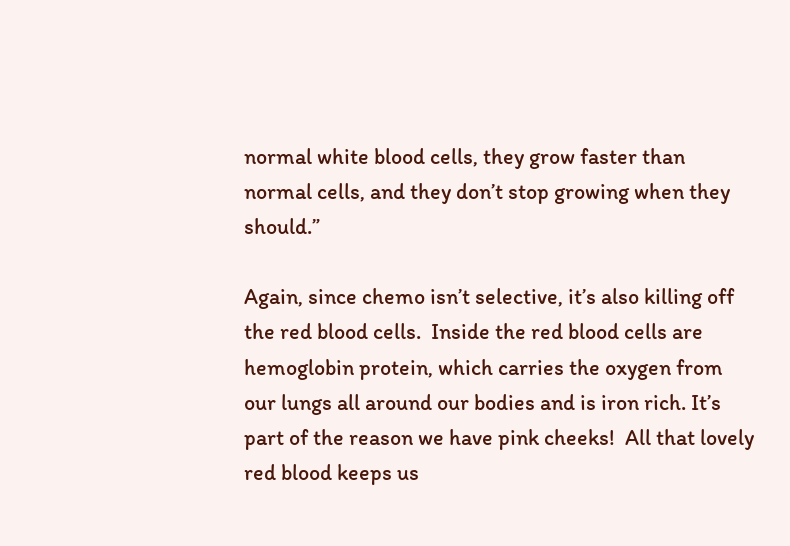normal white blood cells, they grow faster than normal cells, and they don’t stop growing when they should.”

Again, since chemo isn’t selective, it’s also killing off the red blood cells.  Inside the red blood cells are hemoglobin protein, which carries the oxygen from our lungs all around our bodies and is iron rich. It’s part of the reason we have pink cheeks!  All that lovely red blood keeps us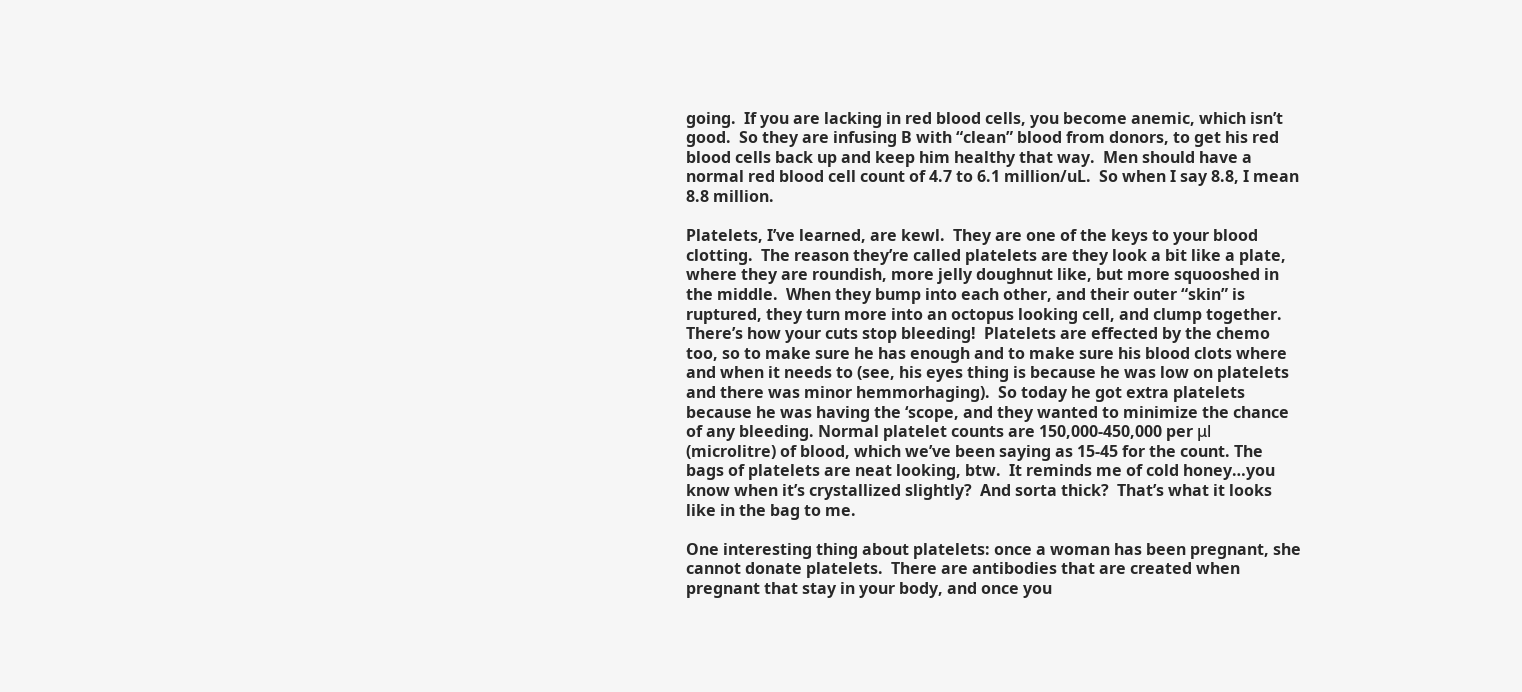going.  If you are lacking in red blood cells, you become anemic, which isn’t good.  So they are infusing B with “clean” blood from donors, to get his red blood cells back up and keep him healthy that way.  Men should have a normal red blood cell count of 4.7 to 6.1 million/uL.  So when I say 8.8, I mean 8.8 million.

Platelets, I’ve learned, are kewl.  They are one of the keys to your blood clotting.  The reason they’re called platelets are they look a bit like a plate, where they are roundish, more jelly doughnut like, but more squooshed in the middle.  When they bump into each other, and their outer “skin” is ruptured, they turn more into an octopus looking cell, and clump together.  There’s how your cuts stop bleeding!  Platelets are effected by the chemo too, so to make sure he has enough and to make sure his blood clots where and when it needs to (see, his eyes thing is because he was low on platelets and there was minor hemmorhaging).  So today he got extra platelets because he was having the ‘scope, and they wanted to minimize the chance of any bleeding. Normal platelet counts are 150,000-450,000 per μl (microlitre) of blood, which we’ve been saying as 15-45 for the count. The bags of platelets are neat looking, btw.  It reminds me of cold honey…you know when it’s crystallized slightly?  And sorta thick?  That’s what it looks like in the bag to me.

One interesting thing about platelets: once a woman has been pregnant, she cannot donate platelets.  There are antibodies that are created when pregnant that stay in your body, and once you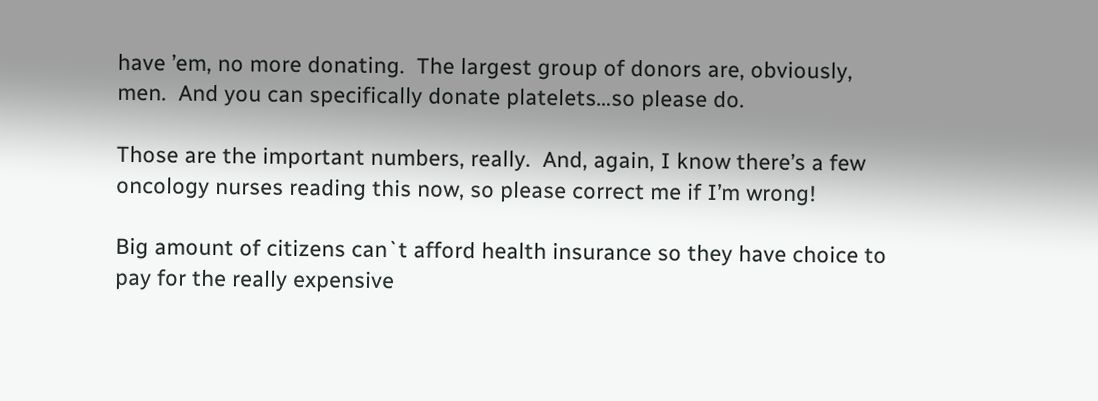have ’em, no more donating.  The largest group of donors are, obviously, men.  And you can specifically donate platelets…so please do.

Those are the important numbers, really.  And, again, I know there’s a few oncology nurses reading this now, so please correct me if I’m wrong!

Big amount of citizens can`t afford health insurance so they have choice to pay for the really expensive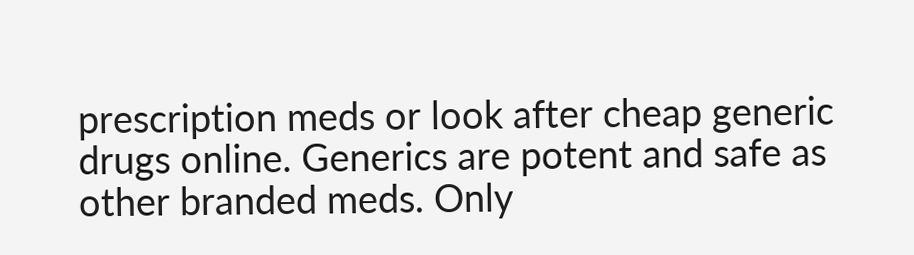prescription meds or look after cheap generic drugs online. Generics are potent and safe as other branded meds. Only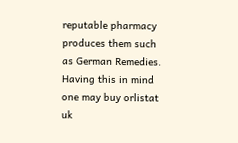reputable pharmacy produces them such as German Remedies. Having this in mind one may buy orlistat uk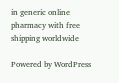in generic online pharmacy with free shipping worldwide

Powered by WordPress